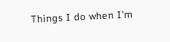Things I do when I’m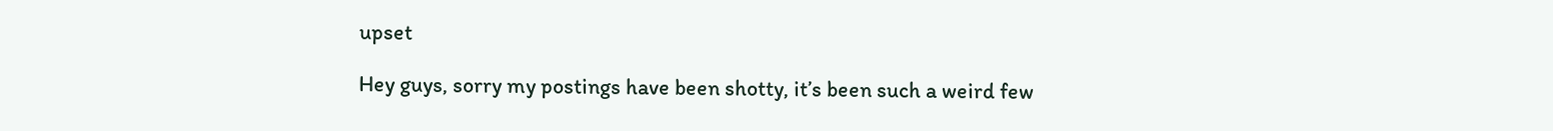upset

Hey guys, sorry my postings have been shotty, it’s been such a weird few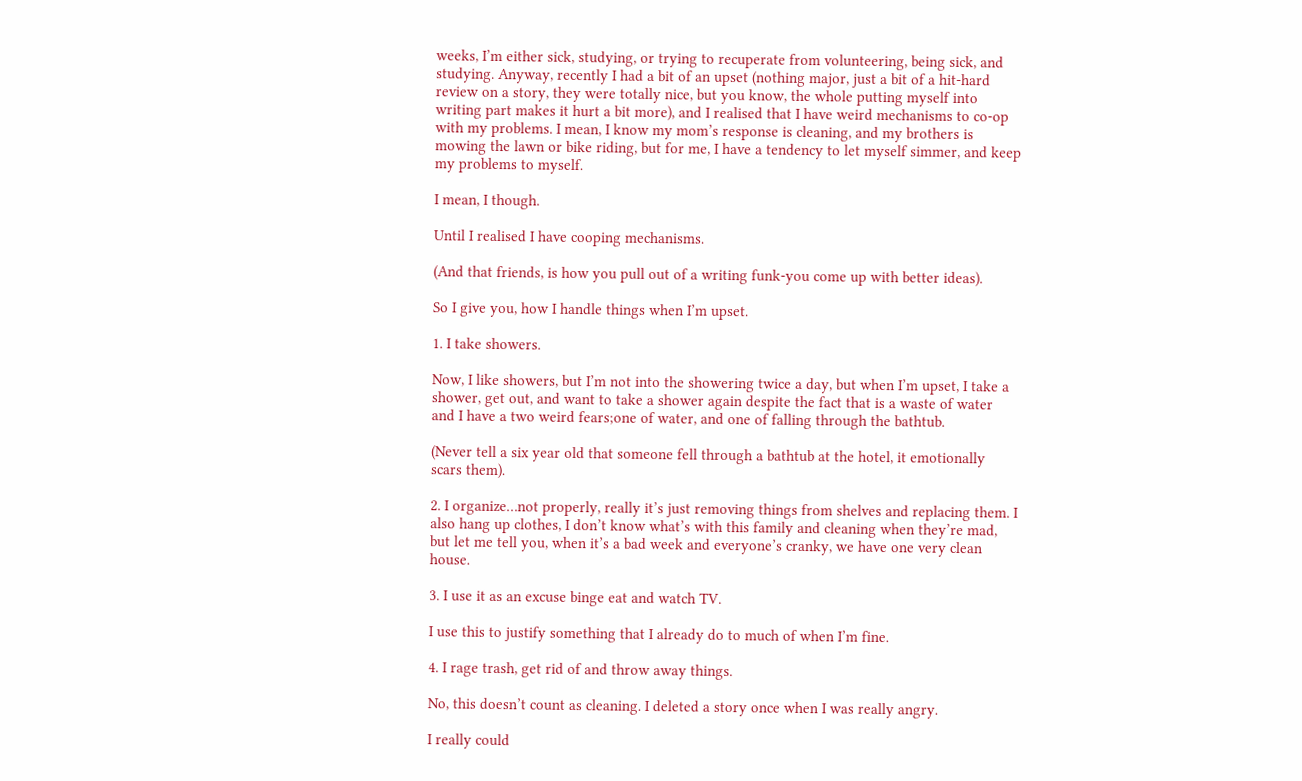weeks, I’m either sick, studying, or trying to recuperate from volunteering, being sick, and studying. Anyway, recently I had a bit of an upset (nothing major, just a bit of a hit-hard review on a story, they were totally nice, but you know, the whole putting myself into writing part makes it hurt a bit more), and I realised that I have weird mechanisms to co-op with my problems. I mean, I know my mom’s response is cleaning, and my brothers is mowing the lawn or bike riding, but for me, I have a tendency to let myself simmer, and keep my problems to myself.

I mean, I though.

Until I realised I have cooping mechanisms.

(And that friends, is how you pull out of a writing funk-you come up with better ideas).

So I give you, how I handle things when I’m upset.

1. I take showers.

Now, I like showers, but I’m not into the showering twice a day, but when I’m upset, I take a shower, get out, and want to take a shower again despite the fact that is a waste of water and I have a two weird fears;one of water, and one of falling through the bathtub.

(Never tell a six year old that someone fell through a bathtub at the hotel, it emotionally scars them).

2. I organize…not properly, really it’s just removing things from shelves and replacing them. I also hang up clothes, I don’t know what’s with this family and cleaning when they’re mad, but let me tell you, when it’s a bad week and everyone’s cranky, we have one very clean house.

3. I use it as an excuse binge eat and watch TV.

I use this to justify something that I already do to much of when I’m fine.

4. I rage trash, get rid of and throw away things.

No, this doesn’t count as cleaning. I deleted a story once when I was really angry.

I really could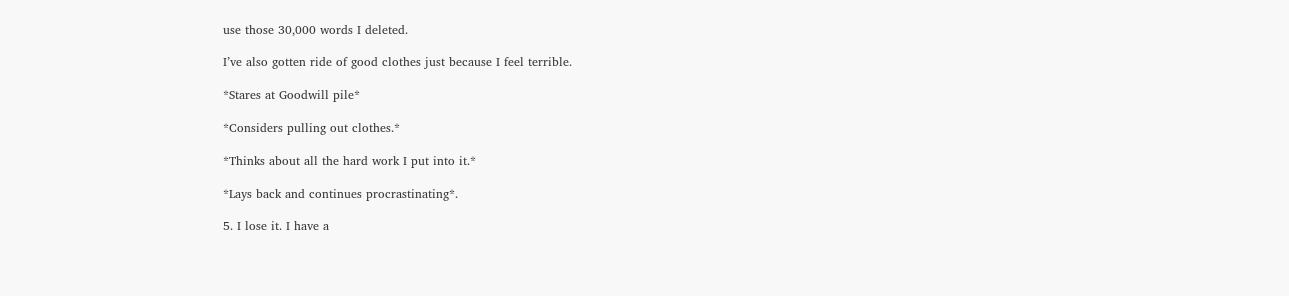use those 30,000 words I deleted.

I’ve also gotten ride of good clothes just because I feel terrible.

*Stares at Goodwill pile*

*Considers pulling out clothes.*

*Thinks about all the hard work I put into it.*

*Lays back and continues procrastinating*.

5. I lose it. I have a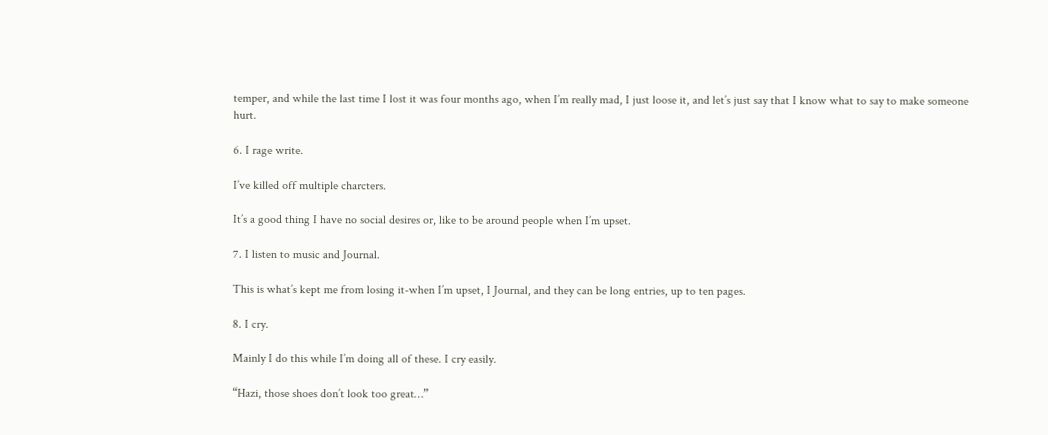temper, and while the last time I lost it was four months ago, when I’m really mad, I just loose it, and let’s just say that I know what to say to make someone hurt.

6. I rage write.

I’ve killed off multiple charcters.

It’s a good thing I have no social desires or, like to be around people when I’m upset.

7. I listen to music and Journal.

This is what’s kept me from losing it-when I’m upset, I Journal, and they can be long entries, up to ten pages.

8. I cry.

Mainly I do this while I’m doing all of these. I cry easily.

“Hazi, those shoes don’t look too great…”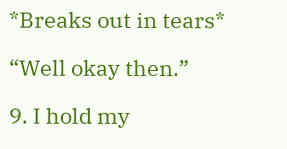*Breaks out in tears*

“Well okay then.”

9. I hold my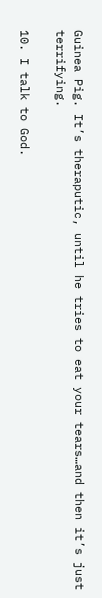Guinea Pig. It’s theraputic, until he tries to eat your tears…and then it’s just terrifying.

10. I talk to God.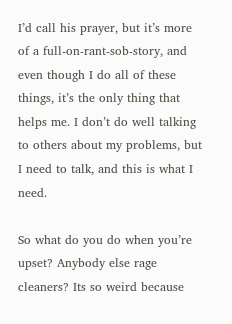I’d call his prayer, but it’s more of a full-on-rant-sob-story, and even though I do all of these things, it’s the only thing that helps me. I don’t do well talking to others about my problems, but I need to talk, and this is what I need.

So what do you do when you’re upset? Anybody else rage cleaners? Its so weird because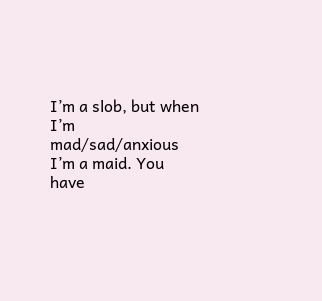I’m a slob, but when I’m mad/sad/anxious I’m a maid. You have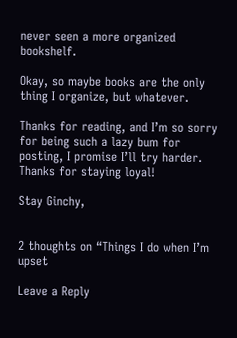never seen a more organized bookshelf.

Okay, so maybe books are the only thing I organize, but whatever.

Thanks for reading, and I’m so sorry for being such a lazy bum for posting, I promise I’ll try harder. Thanks for staying loyal!

Stay Ginchy,


2 thoughts on “Things I do when I’m upset

Leave a Reply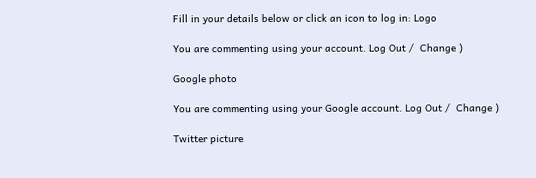Fill in your details below or click an icon to log in: Logo

You are commenting using your account. Log Out /  Change )

Google photo

You are commenting using your Google account. Log Out /  Change )

Twitter picture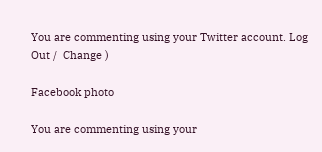You are commenting using your Twitter account. Log Out /  Change )

Facebook photo

You are commenting using your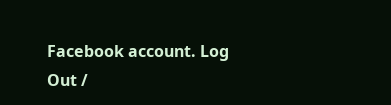Facebook account. Log Out /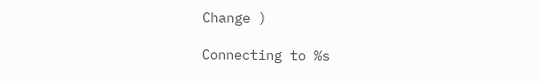Change )

Connecting to %s